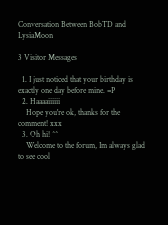Conversation Between BobTD and LysiaMoon

3 Visitor Messages

  1. I just noticed that your birthday is exactly one day before mine. =P
  2. Haaaaiiiiii
    Hope you're ok, thanks for the comment! xxx
  3. Oh hi! ^^
    Welcome to the forum, Im always glad to see cool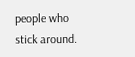people who stick around.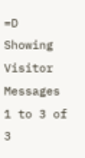=D
Showing Visitor Messages 1 to 3 of 3